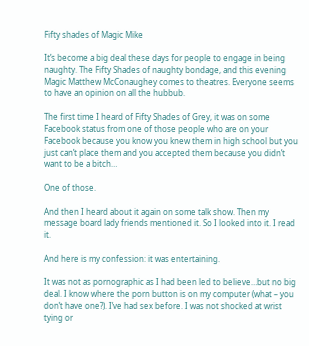Fifty shades of Magic Mike

It’s become a big deal these days for people to engage in being naughty. The Fifty Shades of naughty bondage, and this evening Magic Matthew McConaughey comes to theatres. Everyone seems to have an opinion on all the hubbub.

The first time I heard of Fifty Shades of Grey, it was on some Facebook status from one of those people who are on your Facebook because you know you knew them in high school but you just can’t place them and you accepted them because you didn’t want to be a bitch…

One of those.

And then I heard about it again on some talk show. Then my message board lady friends mentioned it. So I looked into it. I read it.

And here is my confession: it was entertaining.

It was not as pornographic as I had been led to believe…but no big deal. I know where the porn button is on my computer (what – you don’t have one?). I’ve had sex before. I was not shocked at wrist tying or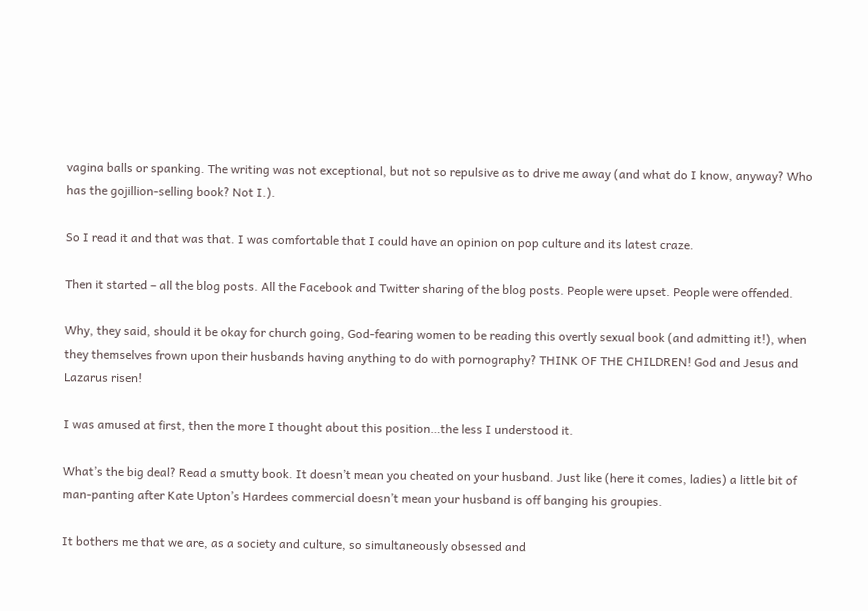vagina balls or spanking. The writing was not exceptional, but not so repulsive as to drive me away (and what do I know, anyway? Who has the gojillion-selling book? Not I.).

So I read it and that was that. I was comfortable that I could have an opinion on pop culture and its latest craze.

Then it started – all the blog posts. All the Facebook and Twitter sharing of the blog posts. People were upset. People were offended.

Why, they said, should it be okay for church going, God-fearing women to be reading this overtly sexual book (and admitting it!), when they themselves frown upon their husbands having anything to do with pornography? THINK OF THE CHILDREN! God and Jesus and Lazarus risen!

I was amused at first, then the more I thought about this position…the less I understood it.

What’s the big deal? Read a smutty book. It doesn’t mean you cheated on your husband. Just like (here it comes, ladies) a little bit of man-panting after Kate Upton’s Hardees commercial doesn’t mean your husband is off banging his groupies.

It bothers me that we are, as a society and culture, so simultaneously obsessed and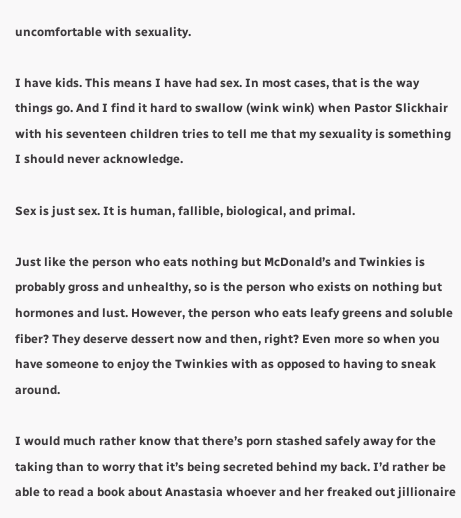uncomfortable with sexuality.

I have kids. This means I have had sex. In most cases, that is the way things go. And I find it hard to swallow (wink wink) when Pastor Slickhair with his seventeen children tries to tell me that my sexuality is something I should never acknowledge.

Sex is just sex. It is human, fallible, biological, and primal.

Just like the person who eats nothing but McDonald’s and Twinkies is probably gross and unhealthy, so is the person who exists on nothing but hormones and lust. However, the person who eats leafy greens and soluble fiber? They deserve dessert now and then, right? Even more so when you have someone to enjoy the Twinkies with as opposed to having to sneak around.

I would much rather know that there’s porn stashed safely away for the taking than to worry that it’s being secreted behind my back. I’d rather be able to read a book about Anastasia whoever and her freaked out jillionaire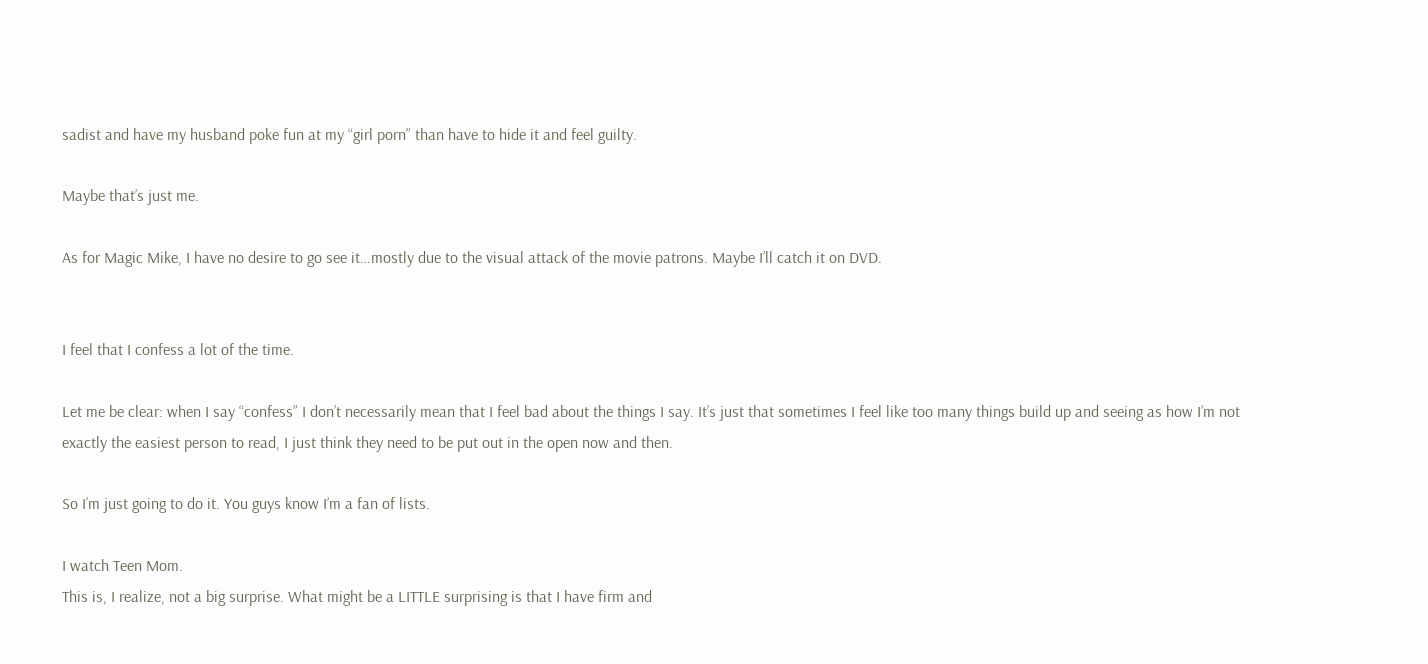sadist and have my husband poke fun at my “girl porn” than have to hide it and feel guilty.

Maybe that’s just me.

As for Magic Mike, I have no desire to go see it…mostly due to the visual attack of the movie patrons. Maybe I’ll catch it on DVD.


I feel that I confess a lot of the time.

Let me be clear: when I say “confess” I don’t necessarily mean that I feel bad about the things I say. It’s just that sometimes I feel like too many things build up and seeing as how I’m not exactly the easiest person to read, I just think they need to be put out in the open now and then.

So I’m just going to do it. You guys know I’m a fan of lists.

I watch Teen Mom.
This is, I realize, not a big surprise. What might be a LITTLE surprising is that I have firm and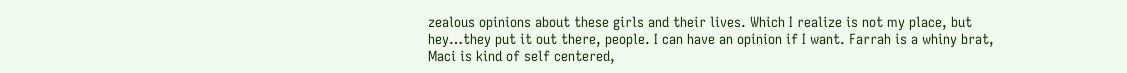zealous opinions about these girls and their lives. Which I realize is not my place, but hey…they put it out there, people. I can have an opinion if I want. Farrah is a whiny brat, Maci is kind of self centered,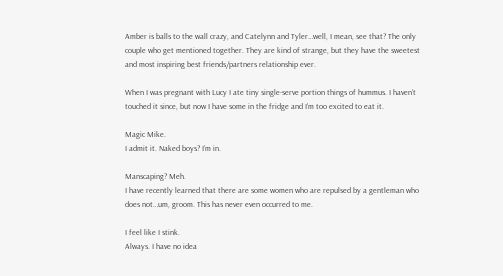Amber is balls to the wall crazy, and Catelynn and Tyler…well, I mean, see that? The only couple who get mentioned together. They are kind of strange, but they have the sweetest and most inspiring best friends/partners relationship ever.

When I was pregnant with Lucy I ate tiny single-serve portion things of hummus. I haven’t touched it since, but now I have some in the fridge and I’m too excited to eat it.

Magic Mike.
I admit it. Naked boys? I’m in.

Manscaping? Meh.
I have recently learned that there are some women who are repulsed by a gentleman who does not…um, groom. This has never even occurred to me.

I feel like I stink.
Always. I have no idea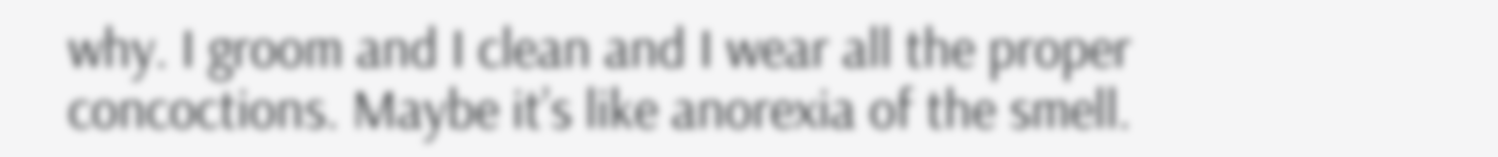why. I groom and I clean and I wear all the proper concoctions. Maybe it’s like anorexia of the smell.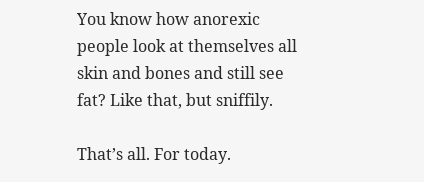You know how anorexic people look at themselves all skin and bones and still see fat? Like that, but sniffily.

That’s all. For today.